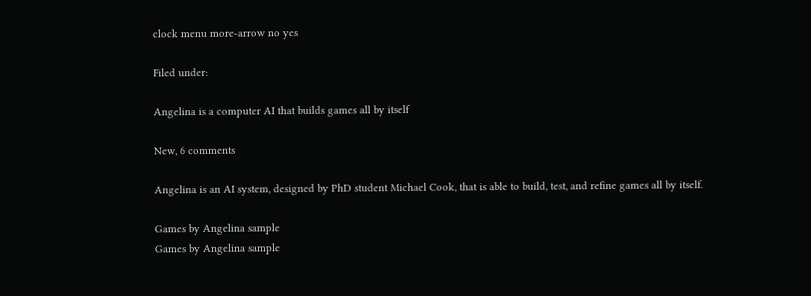clock menu more-arrow no yes

Filed under:

Angelina is a computer AI that builds games all by itself

New, 6 comments

Angelina is an AI system, designed by PhD student Michael Cook, that is able to build, test, and refine games all by itself.

Games by Angelina sample
Games by Angelina sample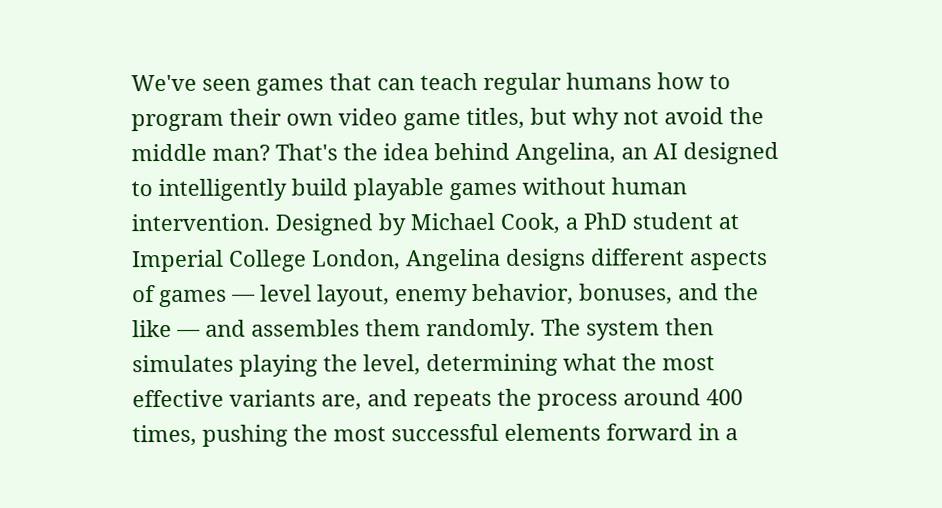We've seen games that can teach regular humans how to program their own video game titles, but why not avoid the middle man? That's the idea behind Angelina, an AI designed to intelligently build playable games without human intervention. Designed by Michael Cook, a PhD student at Imperial College London, Angelina designs different aspects of games — level layout, enemy behavior, bonuses, and the like — and assembles them randomly. The system then simulates playing the level, determining what the most effective variants are, and repeats the process around 400 times, pushing the most successful elements forward in a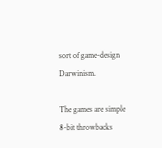sort of game-design Darwinism.

The games are simple 8-bit throwbacks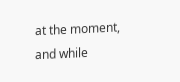at the moment, and while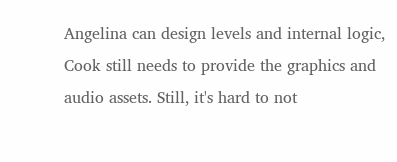Angelina can design levels and internal logic, Cook still needs to provide the graphics and audio assets. Still, it's hard to not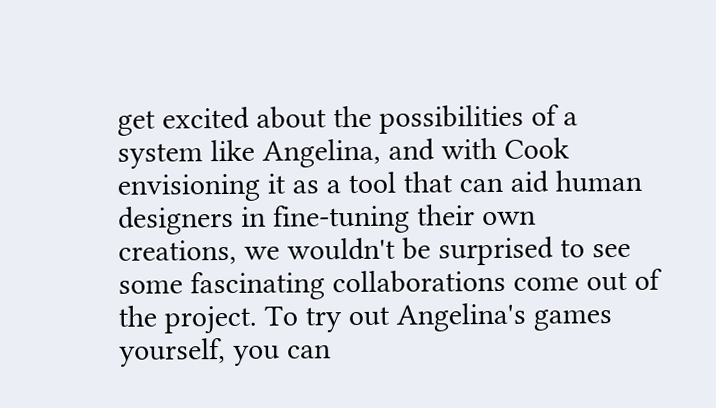get excited about the possibilities of a system like Angelina, and with Cook envisioning it as a tool that can aid human designers in fine-tuning their own creations, we wouldn't be surprised to see some fascinating collaborations come out of the project. To try out Angelina's games yourself, you can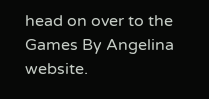head on over to the Games By Angelina website.